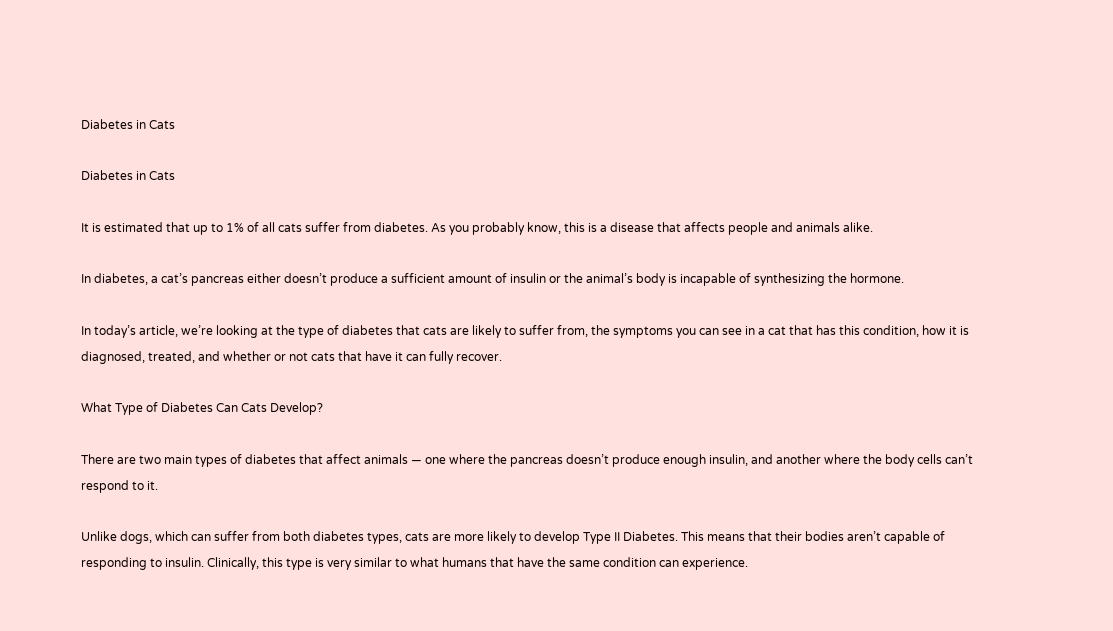Diabetes in Cats

Diabetes in Cats

It is estimated that up to 1% of all cats suffer from diabetes. As you probably know, this is a disease that affects people and animals alike.

In diabetes, a cat’s pancreas either doesn’t produce a sufficient amount of insulin or the animal’s body is incapable of synthesizing the hormone.

In today’s article, we’re looking at the type of diabetes that cats are likely to suffer from, the symptoms you can see in a cat that has this condition, how it is diagnosed, treated, and whether or not cats that have it can fully recover.

What Type of Diabetes Can Cats Develop?

There are two main types of diabetes that affect animals — one where the pancreas doesn’t produce enough insulin, and another where the body cells can’t respond to it.

Unlike dogs, which can suffer from both diabetes types, cats are more likely to develop Type II Diabetes. This means that their bodies aren’t capable of responding to insulin. Clinically, this type is very similar to what humans that have the same condition can experience.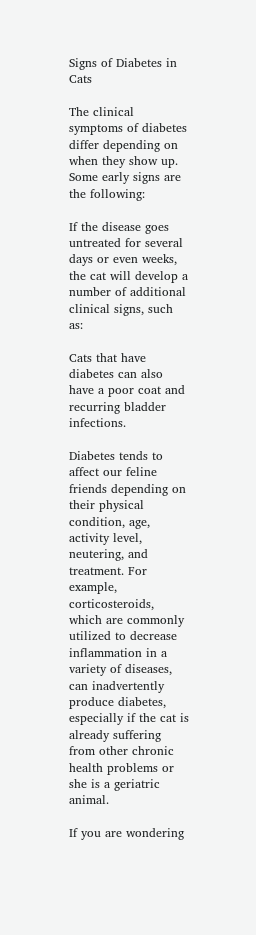Signs of Diabetes in Cats

The clinical symptoms of diabetes differ depending on when they show up. Some early signs are the following:

If the disease goes untreated for several days or even weeks, the cat will develop a number of additional clinical signs, such as:

Cats that have diabetes can also have a poor coat and recurring bladder infections.

Diabetes tends to affect our feline friends depending on their physical condition, age, activity level, neutering, and treatment. For example, corticosteroids, which are commonly utilized to decrease inflammation in a variety of diseases, can inadvertently produce diabetes, especially if the cat is already suffering from other chronic health problems or she is a geriatric animal.

If you are wondering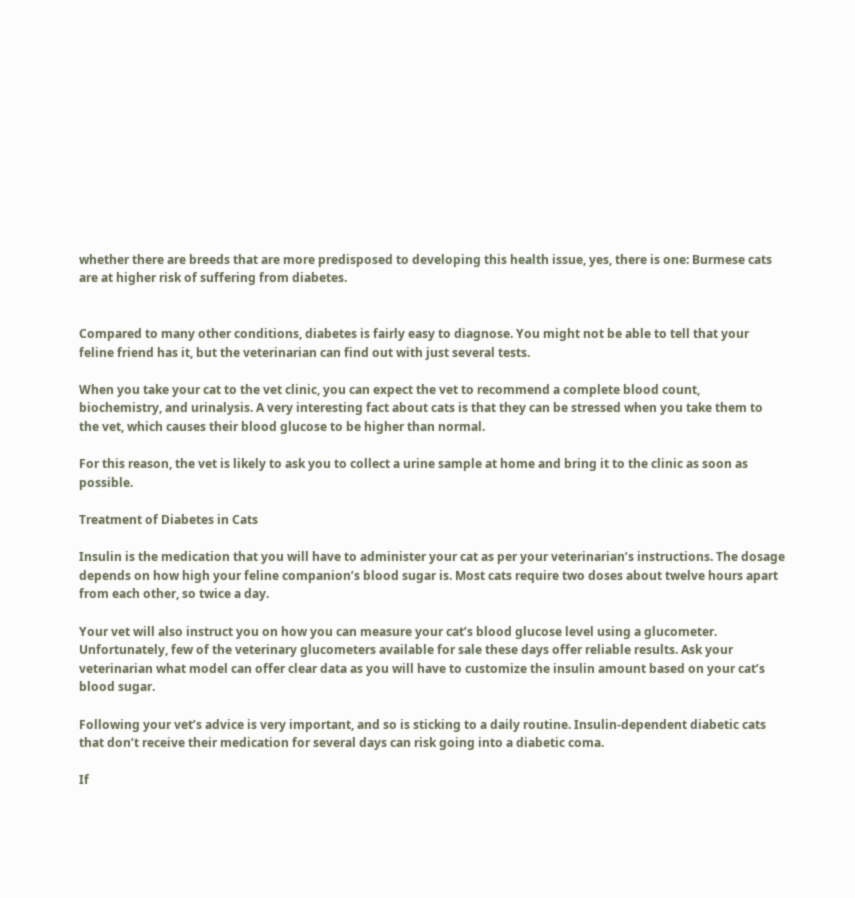whether there are breeds that are more predisposed to developing this health issue, yes, there is one: Burmese cats are at higher risk of suffering from diabetes.


Compared to many other conditions, diabetes is fairly easy to diagnose. You might not be able to tell that your feline friend has it, but the veterinarian can find out with just several tests.

When you take your cat to the vet clinic, you can expect the vet to recommend a complete blood count, biochemistry, and urinalysis. A very interesting fact about cats is that they can be stressed when you take them to the vet, which causes their blood glucose to be higher than normal.

For this reason, the vet is likely to ask you to collect a urine sample at home and bring it to the clinic as soon as possible.

Treatment of Diabetes in Cats

Insulin is the medication that you will have to administer your cat as per your veterinarian’s instructions. The dosage depends on how high your feline companion’s blood sugar is. Most cats require two doses about twelve hours apart from each other, so twice a day.

Your vet will also instruct you on how you can measure your cat’s blood glucose level using a glucometer. Unfortunately, few of the veterinary glucometers available for sale these days offer reliable results. Ask your veterinarian what model can offer clear data as you will have to customize the insulin amount based on your cat’s blood sugar.

Following your vet’s advice is very important, and so is sticking to a daily routine. Insulin-dependent diabetic cats that don’t receive their medication for several days can risk going into a diabetic coma.

If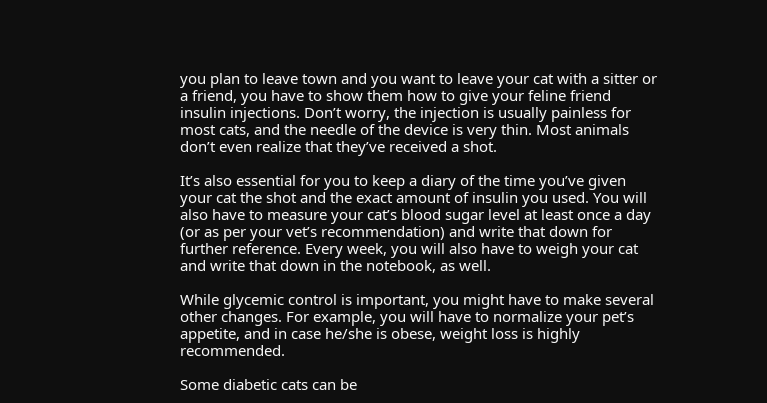you plan to leave town and you want to leave your cat with a sitter or a friend, you have to show them how to give your feline friend insulin injections. Don’t worry, the injection is usually painless for most cats, and the needle of the device is very thin. Most animals don’t even realize that they’ve received a shot.

It’s also essential for you to keep a diary of the time you’ve given your cat the shot and the exact amount of insulin you used. You will also have to measure your cat’s blood sugar level at least once a day (or as per your vet’s recommendation) and write that down for further reference. Every week, you will also have to weigh your cat and write that down in the notebook, as well.

While glycemic control is important, you might have to make several other changes. For example, you will have to normalize your pet’s appetite, and in case he/she is obese, weight loss is highly recommended.

Some diabetic cats can be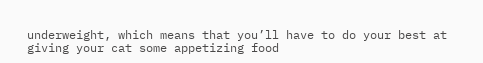underweight, which means that you’ll have to do your best at giving your cat some appetizing food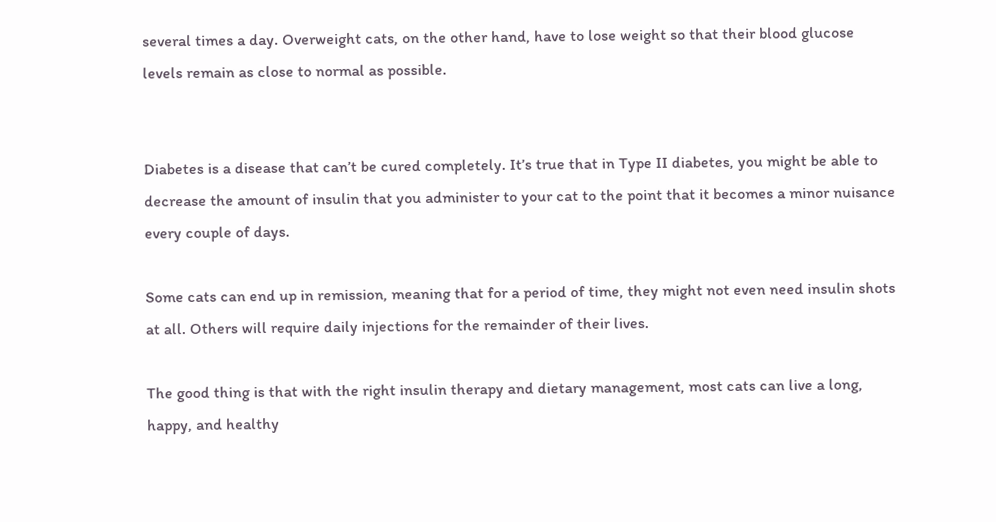several times a day. Overweight cats, on the other hand, have to lose weight so that their blood glucose levels remain as close to normal as possible.


Diabetes is a disease that can’t be cured completely. It’s true that in Type II diabetes, you might be able to decrease the amount of insulin that you administer to your cat to the point that it becomes a minor nuisance every couple of days.

Some cats can end up in remission, meaning that for a period of time, they might not even need insulin shots at all. Others will require daily injections for the remainder of their lives.

The good thing is that with the right insulin therapy and dietary management, most cats can live a long, happy, and healthy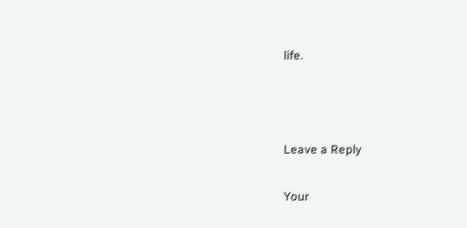life.



Leave a Reply

Your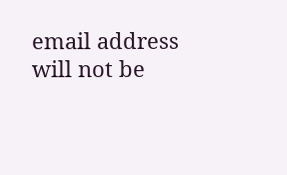email address will not be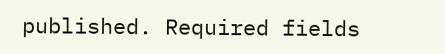published. Required fields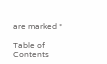are marked *

Table of Contents